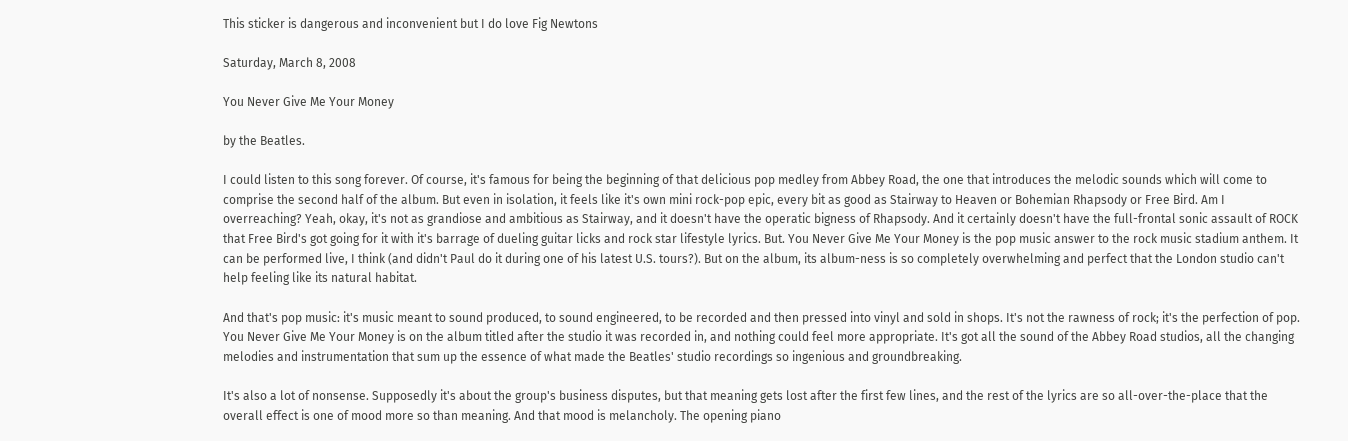This sticker is dangerous and inconvenient but I do love Fig Newtons

Saturday, March 8, 2008

You Never Give Me Your Money

by the Beatles.

I could listen to this song forever. Of course, it's famous for being the beginning of that delicious pop medley from Abbey Road, the one that introduces the melodic sounds which will come to comprise the second half of the album. But even in isolation, it feels like it's own mini rock-pop epic, every bit as good as Stairway to Heaven or Bohemian Rhapsody or Free Bird. Am I overreaching? Yeah, okay, it's not as grandiose and ambitious as Stairway, and it doesn't have the operatic bigness of Rhapsody. And it certainly doesn't have the full-frontal sonic assault of ROCK that Free Bird's got going for it with it's barrage of dueling guitar licks and rock star lifestyle lyrics. But. You Never Give Me Your Money is the pop music answer to the rock music stadium anthem. It can be performed live, I think (and didn't Paul do it during one of his latest U.S. tours?). But on the album, its album-ness is so completely overwhelming and perfect that the London studio can't help feeling like its natural habitat.

And that's pop music: it's music meant to sound produced, to sound engineered, to be recorded and then pressed into vinyl and sold in shops. It's not the rawness of rock; it's the perfection of pop. You Never Give Me Your Money is on the album titled after the studio it was recorded in, and nothing could feel more appropriate. It's got all the sound of the Abbey Road studios, all the changing melodies and instrumentation that sum up the essence of what made the Beatles' studio recordings so ingenious and groundbreaking.

It's also a lot of nonsense. Supposedly it's about the group's business disputes, but that meaning gets lost after the first few lines, and the rest of the lyrics are so all-over-the-place that the overall effect is one of mood more so than meaning. And that mood is melancholy. The opening piano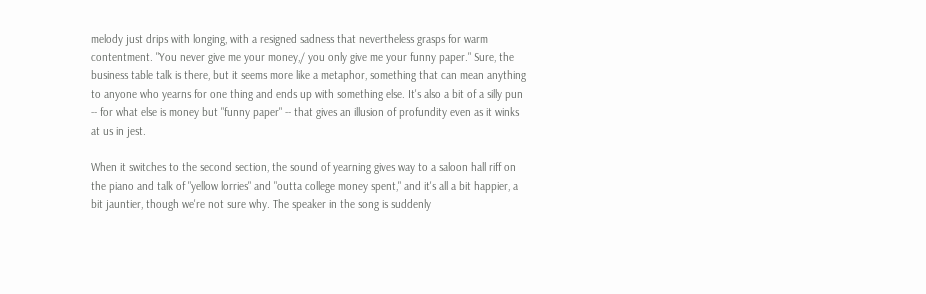melody just drips with longing, with a resigned sadness that nevertheless grasps for warm contentment. "You never give me your money,/ you only give me your funny paper." Sure, the business table talk is there, but it seems more like a metaphor, something that can mean anything to anyone who yearns for one thing and ends up with something else. It's also a bit of a silly pun -- for what else is money but "funny paper" -- that gives an illusion of profundity even as it winks at us in jest.

When it switches to the second section, the sound of yearning gives way to a saloon hall riff on the piano and talk of "yellow lorries" and "outta college money spent," and it's all a bit happier, a bit jauntier, though we're not sure why. The speaker in the song is suddenly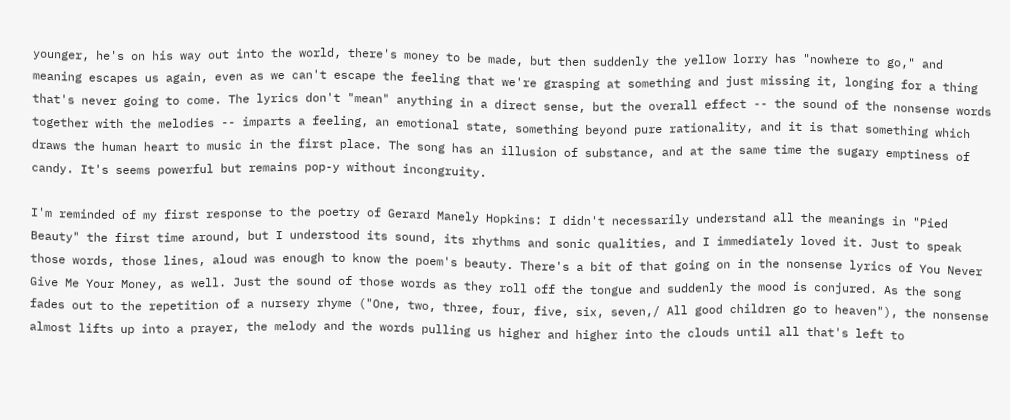younger, he's on his way out into the world, there's money to be made, but then suddenly the yellow lorry has "nowhere to go," and meaning escapes us again, even as we can't escape the feeling that we're grasping at something and just missing it, longing for a thing that's never going to come. The lyrics don't "mean" anything in a direct sense, but the overall effect -- the sound of the nonsense words together with the melodies -- imparts a feeling, an emotional state, something beyond pure rationality, and it is that something which draws the human heart to music in the first place. The song has an illusion of substance, and at the same time the sugary emptiness of candy. It's seems powerful but remains pop-y without incongruity.

I'm reminded of my first response to the poetry of Gerard Manely Hopkins: I didn't necessarily understand all the meanings in "Pied Beauty" the first time around, but I understood its sound, its rhythms and sonic qualities, and I immediately loved it. Just to speak those words, those lines, aloud was enough to know the poem's beauty. There's a bit of that going on in the nonsense lyrics of You Never Give Me Your Money, as well. Just the sound of those words as they roll off the tongue and suddenly the mood is conjured. As the song fades out to the repetition of a nursery rhyme ("One, two, three, four, five, six, seven,/ All good children go to heaven"), the nonsense almost lifts up into a prayer, the melody and the words pulling us higher and higher into the clouds until all that's left to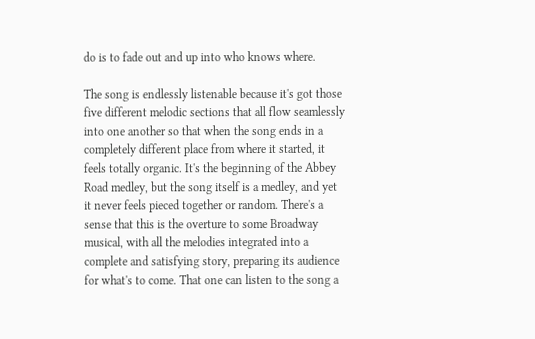do is to fade out and up into who knows where.

The song is endlessly listenable because it's got those five different melodic sections that all flow seamlessly into one another so that when the song ends in a completely different place from where it started, it feels totally organic. It's the beginning of the Abbey Road medley, but the song itself is a medley, and yet it never feels pieced together or random. There's a sense that this is the overture to some Broadway musical, with all the melodies integrated into a complete and satisfying story, preparing its audience for what's to come. That one can listen to the song a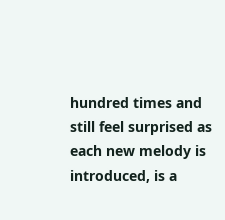hundred times and still feel surprised as each new melody is introduced, is a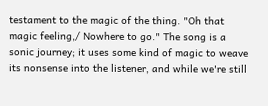testament to the magic of the thing. "Oh that magic feeling,/ Nowhere to go." The song is a sonic journey; it uses some kind of magic to weave its nonsense into the listener, and while we're still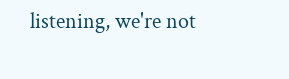listening, we're not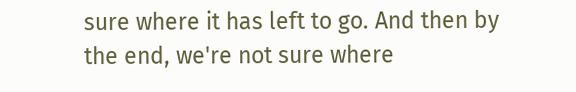sure where it has left to go. And then by the end, we're not sure where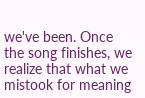we've been. Once the song finishes, we realize that what we mistook for meaning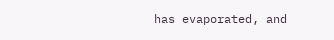has evaporated, and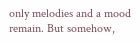only melodies and a mood remain. But somehow,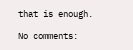that is enough.

No comments: